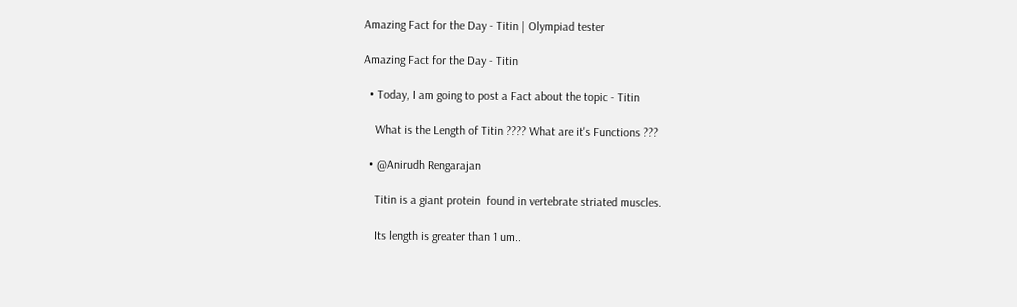Amazing Fact for the Day - Titin | Olympiad tester

Amazing Fact for the Day - Titin

  • Today, I am going to post a Fact about the topic - Titin

    What is the Length of Titin ???? What are it's Functions ???

  • @Anirudh Rengarajan

    Titin is a giant protein  found in vertebrate striated muscles.

    Its length is greater than 1 um..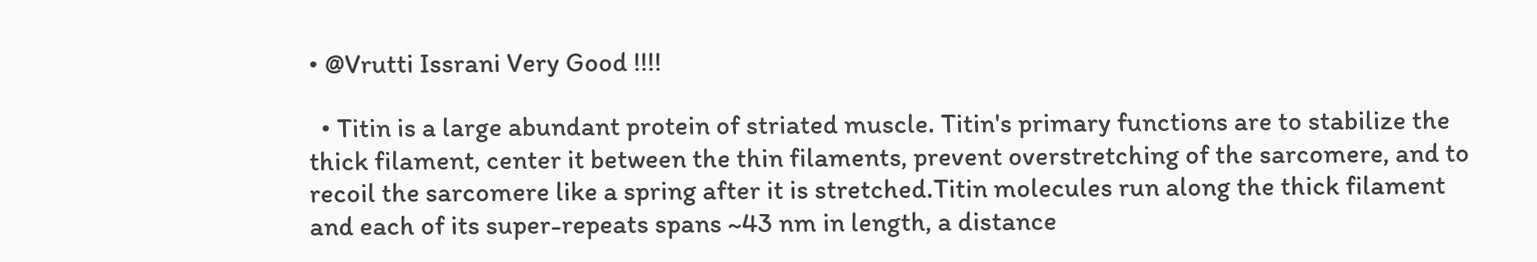• @Vrutti Issrani Very Good !!!!

  • Titin is a large abundant protein of striated muscle. Titin's primary functions are to stabilize the thick filament, center it between the thin filaments, prevent overstretching of the sarcomere, and to recoil the sarcomere like a spring after it is stretched.Titin molecules run along the thick filament and each of its super-repeats spans ~43 nm in length, a distance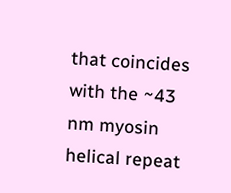that coincides with the ~43 nm myosin helical repeat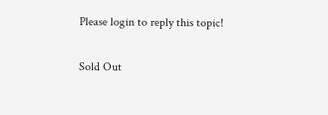Please login to reply this topic!


Sold Out